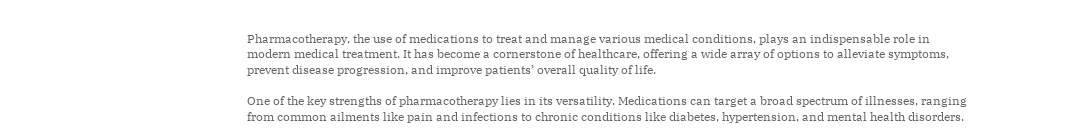Pharmacotherapy, the use of medications to treat and manage various medical conditions, plays an indispensable role in modern medical treatment. It has become a cornerstone of healthcare, offering a wide array of options to alleviate symptoms, prevent disease progression, and improve patients’ overall quality of life.

One of the key strengths of pharmacotherapy lies in its versatility. Medications can target a broad spectrum of illnesses, ranging from common ailments like pain and infections to chronic conditions like diabetes, hypertension, and mental health disorders.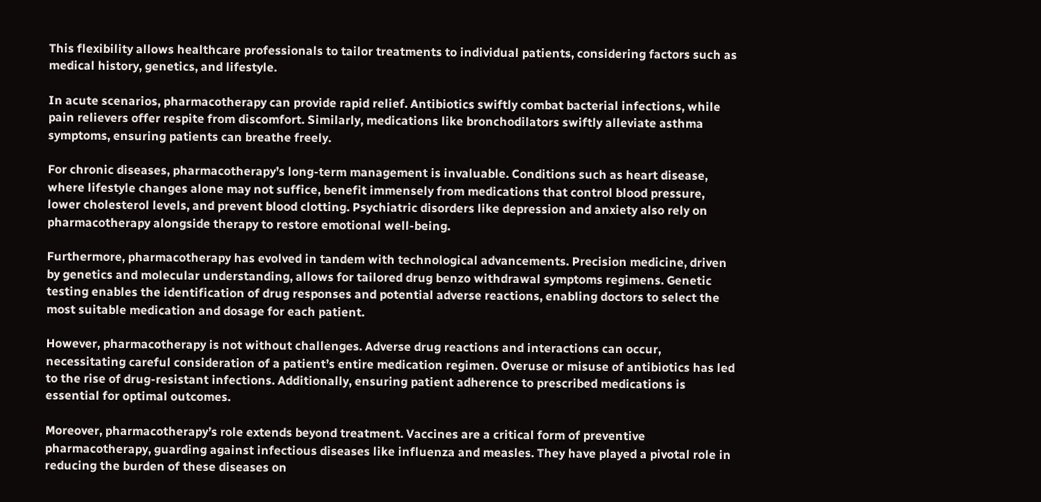This flexibility allows healthcare professionals to tailor treatments to individual patients, considering factors such as medical history, genetics, and lifestyle.

In acute scenarios, pharmacotherapy can provide rapid relief. Antibiotics swiftly combat bacterial infections, while pain relievers offer respite from discomfort. Similarly, medications like bronchodilators swiftly alleviate asthma symptoms, ensuring patients can breathe freely.

For chronic diseases, pharmacotherapy’s long-term management is invaluable. Conditions such as heart disease, where lifestyle changes alone may not suffice, benefit immensely from medications that control blood pressure, lower cholesterol levels, and prevent blood clotting. Psychiatric disorders like depression and anxiety also rely on pharmacotherapy alongside therapy to restore emotional well-being.

Furthermore, pharmacotherapy has evolved in tandem with technological advancements. Precision medicine, driven by genetics and molecular understanding, allows for tailored drug benzo withdrawal symptoms regimens. Genetic testing enables the identification of drug responses and potential adverse reactions, enabling doctors to select the most suitable medication and dosage for each patient.

However, pharmacotherapy is not without challenges. Adverse drug reactions and interactions can occur, necessitating careful consideration of a patient’s entire medication regimen. Overuse or misuse of antibiotics has led to the rise of drug-resistant infections. Additionally, ensuring patient adherence to prescribed medications is essential for optimal outcomes.

Moreover, pharmacotherapy’s role extends beyond treatment. Vaccines are a critical form of preventive pharmacotherapy, guarding against infectious diseases like influenza and measles. They have played a pivotal role in reducing the burden of these diseases on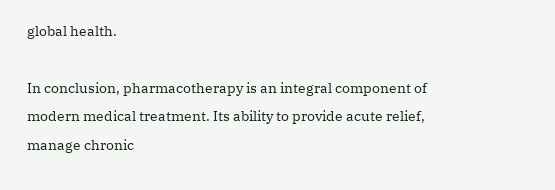global health.

In conclusion, pharmacotherapy is an integral component of modern medical treatment. Its ability to provide acute relief, manage chronic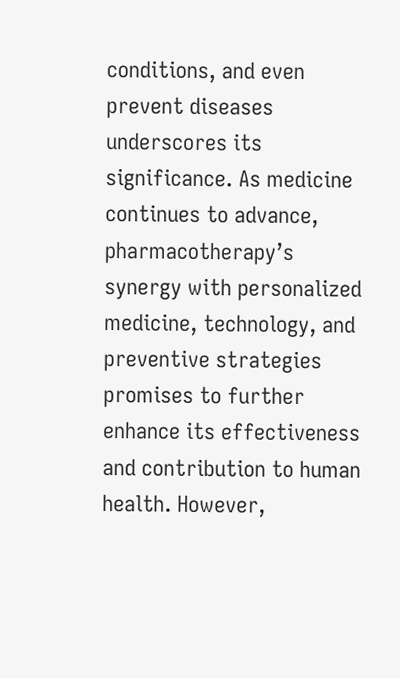conditions, and even prevent diseases underscores its significance. As medicine continues to advance, pharmacotherapy’s synergy with personalized medicine, technology, and preventive strategies promises to further enhance its effectiveness and contribution to human health. However,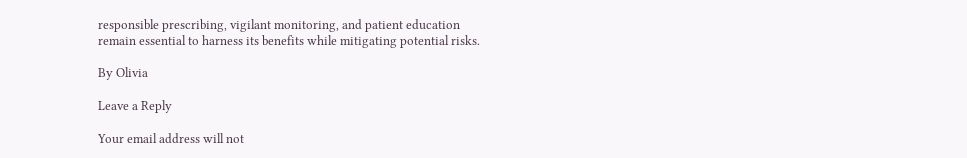responsible prescribing, vigilant monitoring, and patient education remain essential to harness its benefits while mitigating potential risks.

By Olivia

Leave a Reply

Your email address will not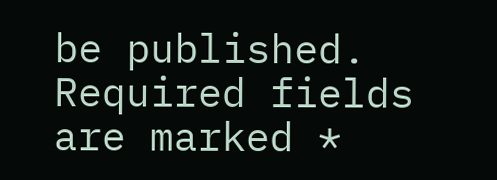be published. Required fields are marked *